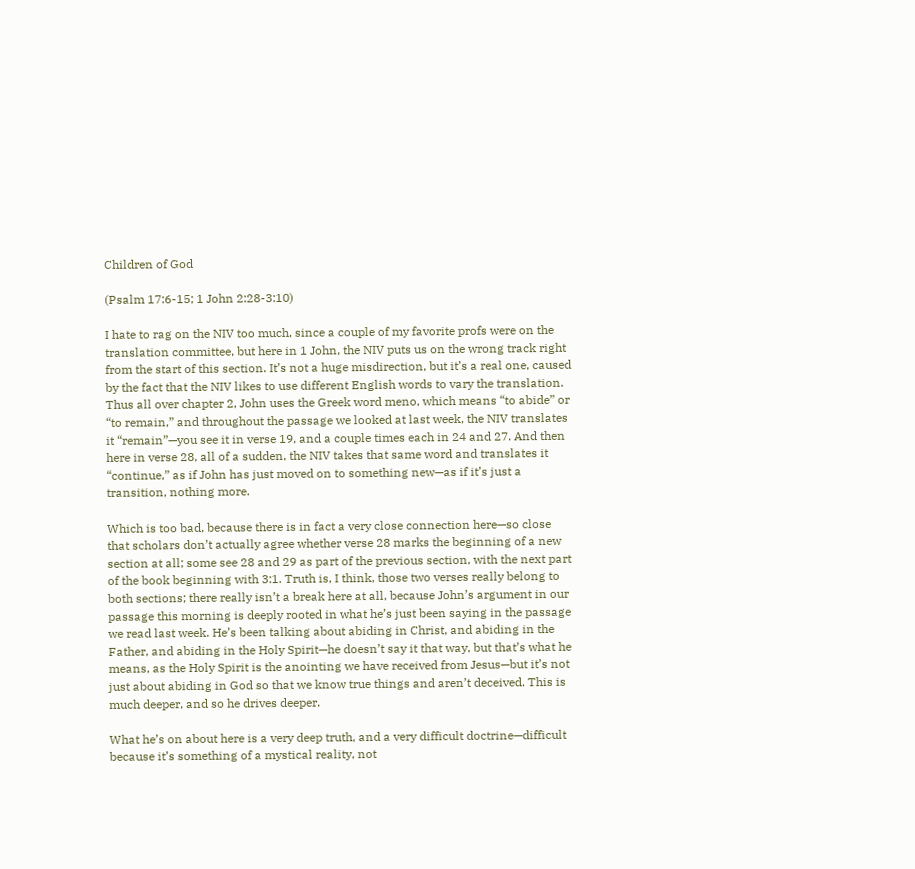Children of God

(Psalm 17:6-15; 1 John 2:28-3:10)

I hate to rag on the NIV too much, since a couple of my favorite profs were on the translation committee, but here in 1 John, the NIV puts us on the wrong track right from the start of this section. It’s not a huge misdirection, but it’s a real one, caused by the fact that the NIV likes to use different English words to vary the translation. Thus all over chapter 2, John uses the Greek word meno, which means “to abide” or “to remain,” and throughout the passage we looked at last week, the NIV translates it “remain”—you see it in verse 19, and a couple times each in 24 and 27. And then here in verse 28, all of a sudden, the NIV takes that same word and translates it “continue,” as if John has just moved on to something new—as if it’s just a transition, nothing more.

Which is too bad, because there is in fact a very close connection here—so close that scholars don’t actually agree whether verse 28 marks the beginning of a new section at all; some see 28 and 29 as part of the previous section, with the next part of the book beginning with 3:1. Truth is, I think, those two verses really belong to both sections; there really isn’t a break here at all, because John’s argument in our passage this morning is deeply rooted in what he’s just been saying in the passage we read last week. He’s been talking about abiding in Christ, and abiding in the Father, and abiding in the Holy Spirit—he doesn’t say it that way, but that’s what he means, as the Holy Spirit is the anointing we have received from Jesus—but it’s not just about abiding in God so that we know true things and aren’t deceived. This is much deeper, and so he drives deeper.

What he’s on about here is a very deep truth, and a very difficult doctrine—difficult because it’s something of a mystical reality, not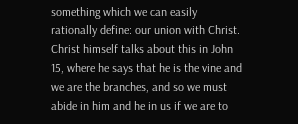something which we can easily rationally define: our union with Christ. Christ himself talks about this in John 15, where he says that he is the vine and we are the branches, and so we must abide in him and he in us if we are to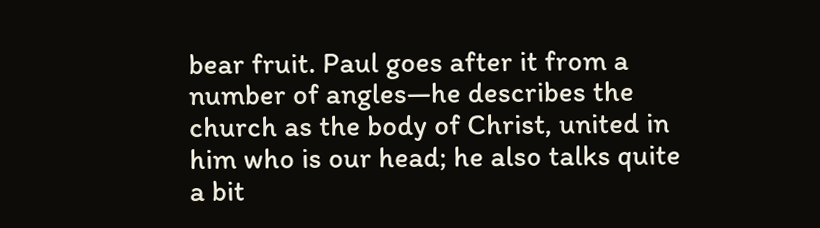bear fruit. Paul goes after it from a number of angles—he describes the church as the body of Christ, united in him who is our head; he also talks quite a bit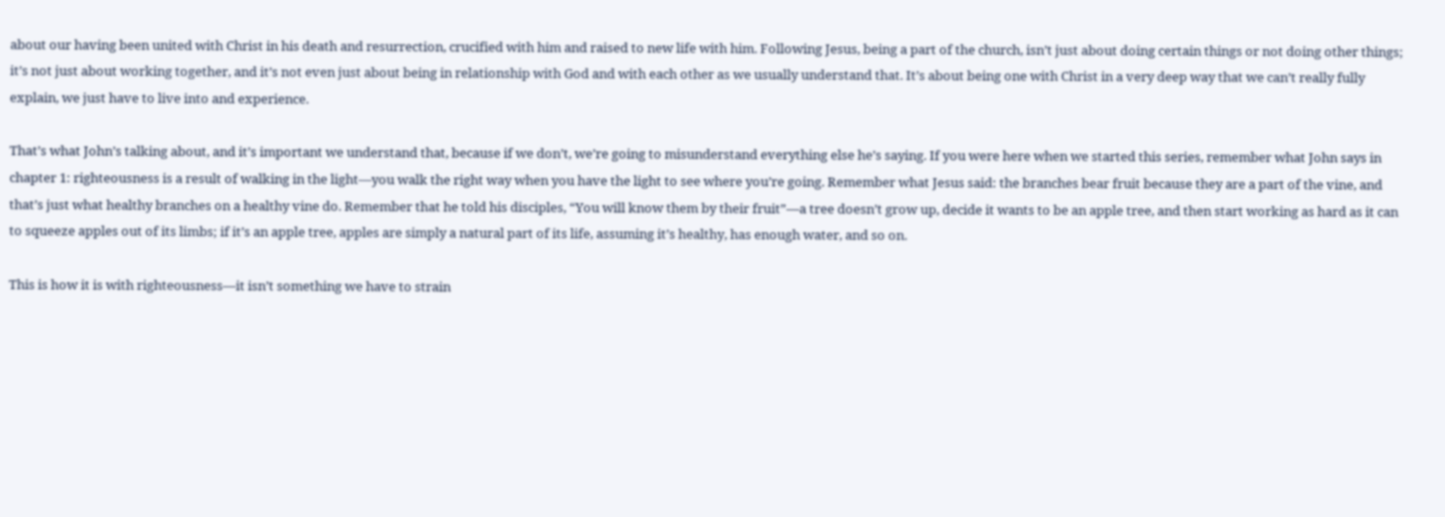about our having been united with Christ in his death and resurrection, crucified with him and raised to new life with him. Following Jesus, being a part of the church, isn’t just about doing certain things or not doing other things; it’s not just about working together, and it’s not even just about being in relationship with God and with each other as we usually understand that. It’s about being one with Christ in a very deep way that we can’t really fully explain, we just have to live into and experience.

That’s what John’s talking about, and it’s important we understand that, because if we don’t, we’re going to misunderstand everything else he’s saying. If you were here when we started this series, remember what John says in chapter 1: righteousness is a result of walking in the light—you walk the right way when you have the light to see where you’re going. Remember what Jesus said: the branches bear fruit because they are a part of the vine, and that’s just what healthy branches on a healthy vine do. Remember that he told his disciples, “You will know them by their fruit”—a tree doesn’t grow up, decide it wants to be an apple tree, and then start working as hard as it can to squeeze apples out of its limbs; if it’s an apple tree, apples are simply a natural part of its life, assuming it’s healthy, has enough water, and so on.

This is how it is with righteousness—it isn’t something we have to strain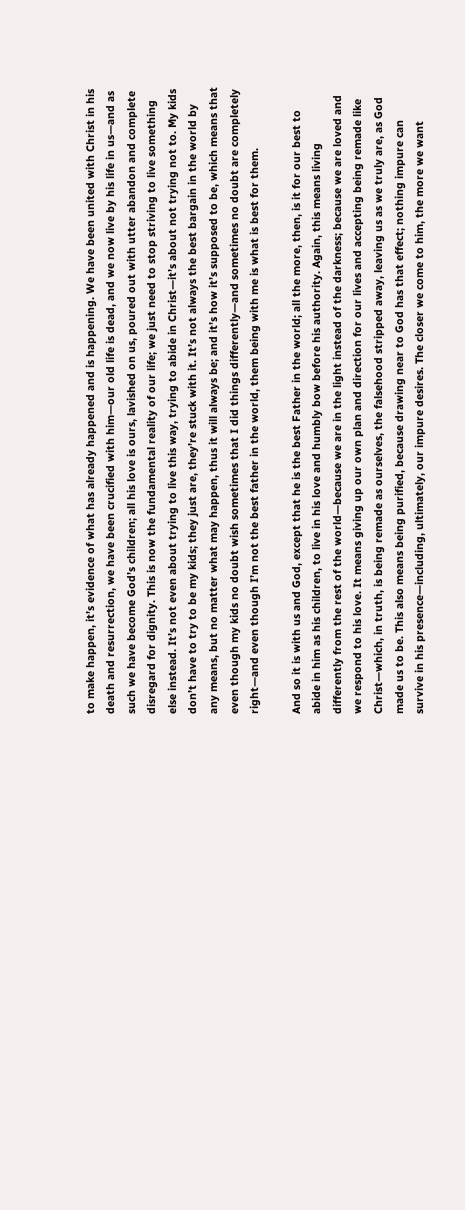to make happen, it’s evidence of what has already happened and is happening. We have been united with Christ in his death and resurrection, we have been crucified with him—our old life is dead, and we now live by his life in us—and as such we have become God’s children; all his love is ours, lavished on us, poured out with utter abandon and complete disregard for dignity. This is now the fundamental reality of our life; we just need to stop striving to live something else instead. It’s not even about trying to live this way, trying to abide in Christ—it’s about not trying not to. My kids don’t have to try to be my kids; they just are, they’re stuck with it. It’s not always the best bargain in the world by any means, but no matter what may happen, thus it will always be; and it’s how it’s supposed to be, which means that even though my kids no doubt wish sometimes that I did things differently—and sometimes no doubt are completely right—and even though I’m not the best father in the world, them being with me is what is best for them.

And so it is with us and God, except that he is the best Father in the world; all the more, then, is it for our best to abide in him as his children, to live in his love and humbly bow before his authority. Again, this means living differently from the rest of the world—because we are in the light instead of the darkness; because we are loved and we respond to his love. It means giving up our own plan and direction for our lives and accepting being remade like Christ—which, in truth, is being remade as ourselves, the falsehood stripped away, leaving us as we truly are, as God made us to be. This also means being purified, because drawing near to God has that effect; nothing impure can survive in his presence—including, ultimately, our impure desires. The closer we come to him, the more we want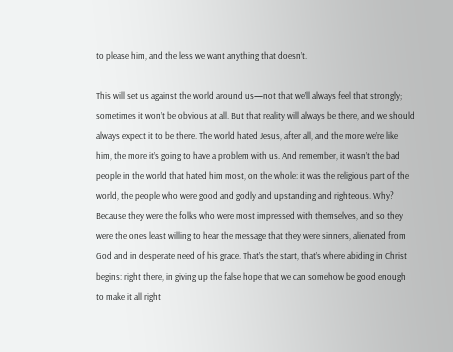to please him, and the less we want anything that doesn’t.

This will set us against the world around us—not that we’ll always feel that strongly; sometimes it won’t be obvious at all. But that reality will always be there, and we should always expect it to be there. The world hated Jesus, after all, and the more we’re like him, the more it’s going to have a problem with us. And remember, it wasn’t the bad people in the world that hated him most, on the whole: it was the religious part of the world, the people who were good and godly and upstanding and righteous. Why? Because they were the folks who were most impressed with themselves, and so they were the ones least willing to hear the message that they were sinners, alienated from God and in desperate need of his grace. That’s the start, that’s where abiding in Christ begins: right there, in giving up the false hope that we can somehow be good enough to make it all right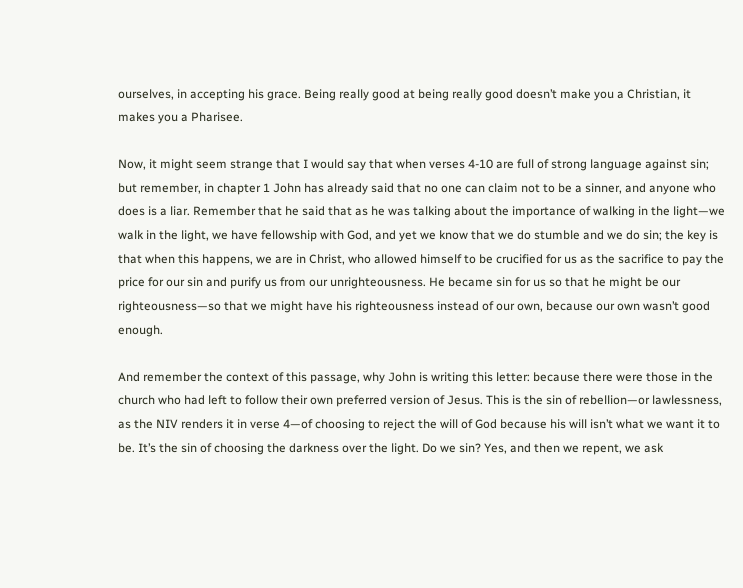ourselves, in accepting his grace. Being really good at being really good doesn’t make you a Christian, it makes you a Pharisee.

Now, it might seem strange that I would say that when verses 4-10 are full of strong language against sin; but remember, in chapter 1 John has already said that no one can claim not to be a sinner, and anyone who does is a liar. Remember that he said that as he was talking about the importance of walking in the light—we walk in the light, we have fellowship with God, and yet we know that we do stumble and we do sin; the key is that when this happens, we are in Christ, who allowed himself to be crucified for us as the sacrifice to pay the price for our sin and purify us from our unrighteousness. He became sin for us so that he might be our righteousness—so that we might have his righteousness instead of our own, because our own wasn’t good enough.

And remember the context of this passage, why John is writing this letter: because there were those in the church who had left to follow their own preferred version of Jesus. This is the sin of rebellion—or lawlessness, as the NIV renders it in verse 4—of choosing to reject the will of God because his will isn’t what we want it to be. It’s the sin of choosing the darkness over the light. Do we sin? Yes, and then we repent, we ask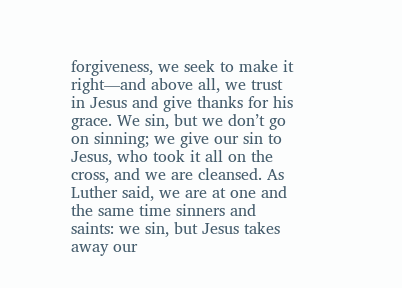forgiveness, we seek to make it right—and above all, we trust in Jesus and give thanks for his grace. We sin, but we don’t go on sinning; we give our sin to Jesus, who took it all on the cross, and we are cleansed. As Luther said, we are at one and the same time sinners and saints: we sin, but Jesus takes away our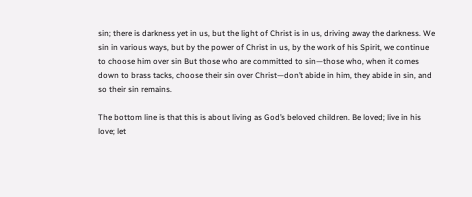sin; there is darkness yet in us, but the light of Christ is in us, driving away the darkness. We sin in various ways, but by the power of Christ in us, by the work of his Spirit, we continue to choose him over sin But those who are committed to sin—those who, when it comes down to brass tacks, choose their sin over Christ—don’t abide in him, they abide in sin, and so their sin remains.

The bottom line is that this is about living as God’s beloved children. Be loved; live in his love; let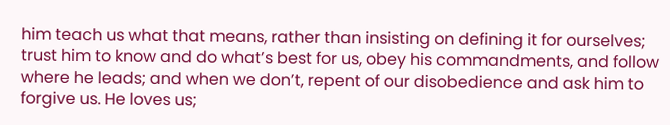him teach us what that means, rather than insisting on defining it for ourselves; trust him to know and do what’s best for us, obey his commandments, and follow where he leads; and when we don’t, repent of our disobedience and ask him to forgive us. He loves us;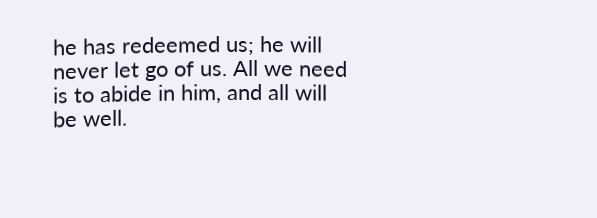he has redeemed us; he will never let go of us. All we need is to abide in him, and all will be well.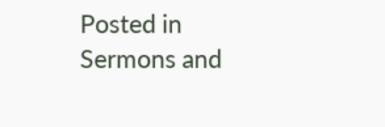Posted in Sermons and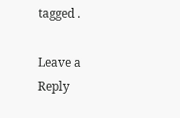tagged .

Leave a Reply